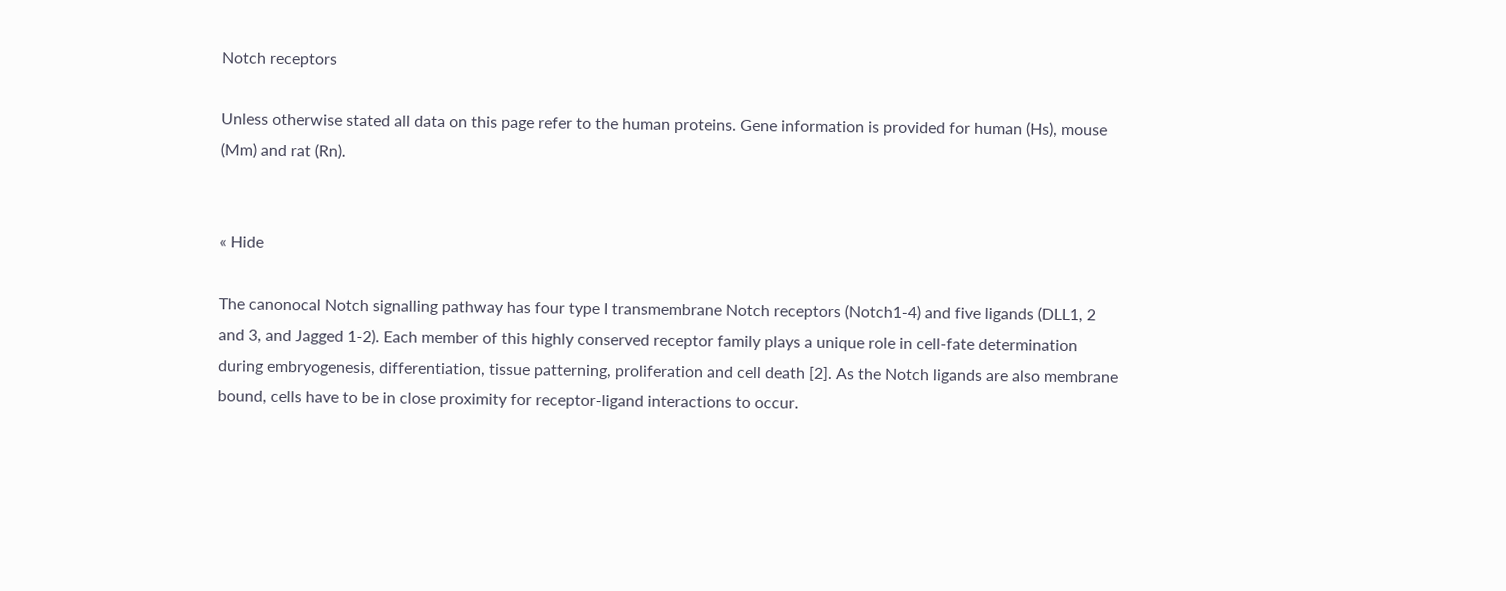Notch receptors

Unless otherwise stated all data on this page refer to the human proteins. Gene information is provided for human (Hs), mouse (Mm) and rat (Rn).


« Hide

The canonocal Notch signalling pathway has four type I transmembrane Notch receptors (Notch1-4) and five ligands (DLL1, 2 and 3, and Jagged 1-2). Each member of this highly conserved receptor family plays a unique role in cell-fate determination during embryogenesis, differentiation, tissue patterning, proliferation and cell death [2]. As the Notch ligands are also membrane bound, cells have to be in close proximity for receptor-ligand interactions to occur.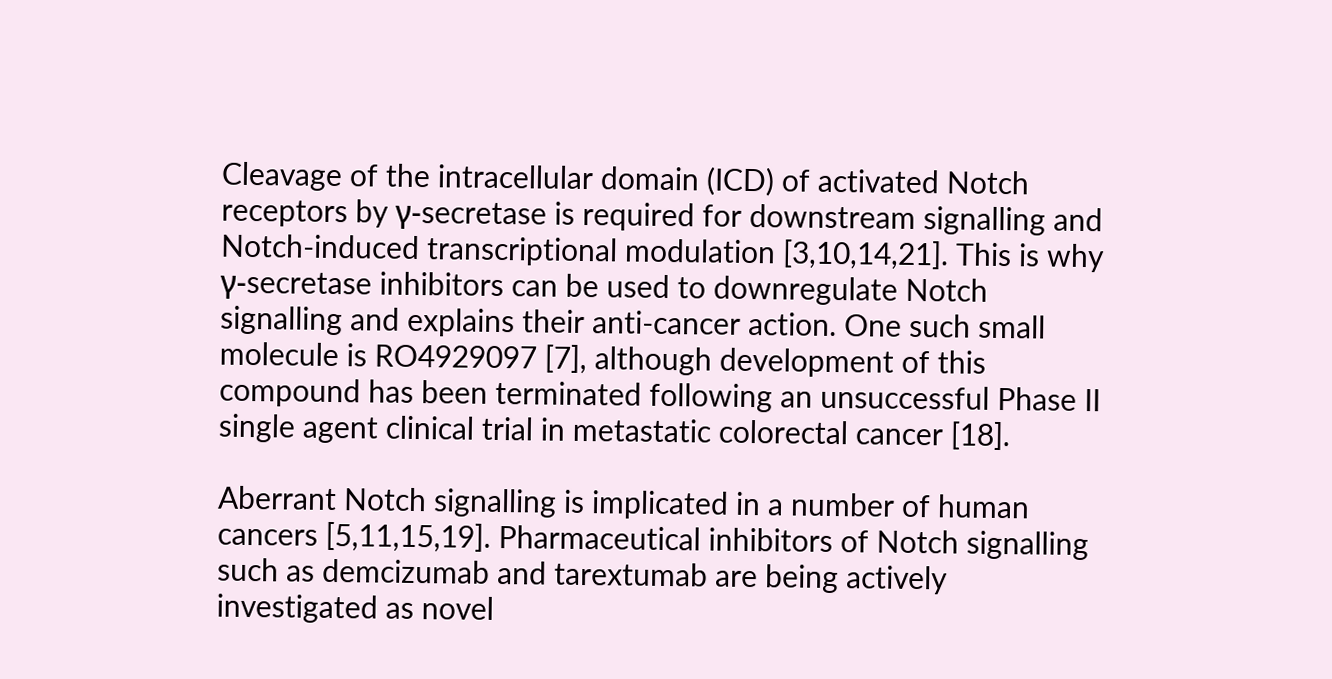Cleavage of the intracellular domain (ICD) of activated Notch receptors by γ-secretase is required for downstream signalling and Notch-induced transcriptional modulation [3,10,14,21]. This is why γ-secretase inhibitors can be used to downregulate Notch signalling and explains their anti-cancer action. One such small molecule is RO4929097 [7], although development of this compound has been terminated following an unsuccessful Phase II single agent clinical trial in metastatic colorectal cancer [18].

Aberrant Notch signalling is implicated in a number of human cancers [5,11,15,19]. Pharmaceutical inhibitors of Notch signalling such as demcizumab and tarextumab are being actively investigated as novel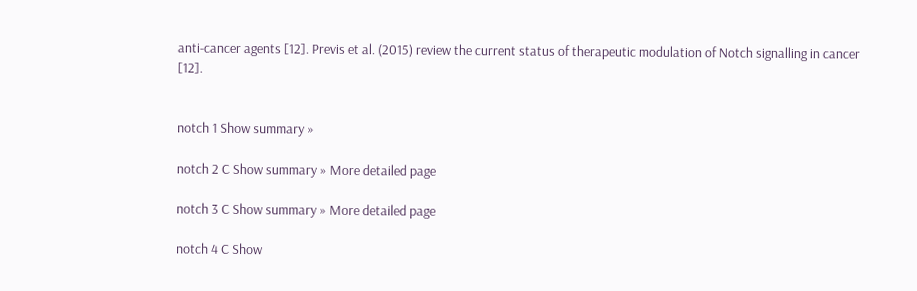anti-cancer agents [12]. Previs et al. (2015) review the current status of therapeutic modulation of Notch signalling in cancer [12].


notch 1 Show summary »

notch 2 C Show summary » More detailed page

notch 3 C Show summary » More detailed page

notch 4 C Show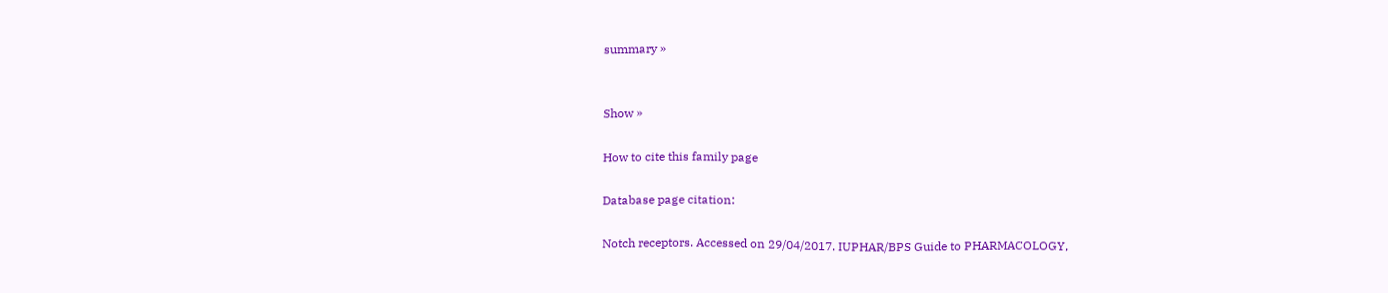summary »


Show »

How to cite this family page

Database page citation:

Notch receptors. Accessed on 29/04/2017. IUPHAR/BPS Guide to PHARMACOLOGY,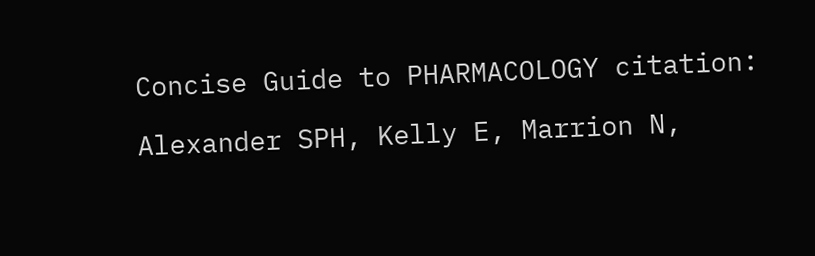Concise Guide to PHARMACOLOGY citation:

Alexander SPH, Kelly E, Marrion N,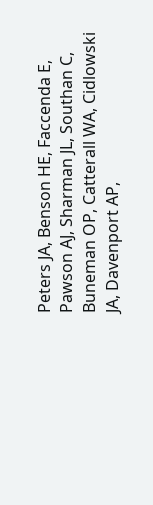Peters JA, Benson HE, Faccenda E, Pawson AJ, Sharman JL, Southan C, Buneman OP, Catterall WA, Cidlowski JA, Davenport AP,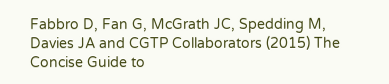Fabbro D, Fan G, McGrath JC, Spedding M, Davies JA and CGTP Collaborators (2015) The Concise Guide to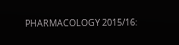PHARMACOLOGY 2015/16: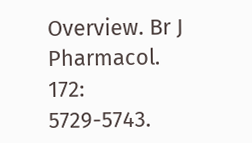Overview. Br J Pharmacol. 172: 5729-5743.